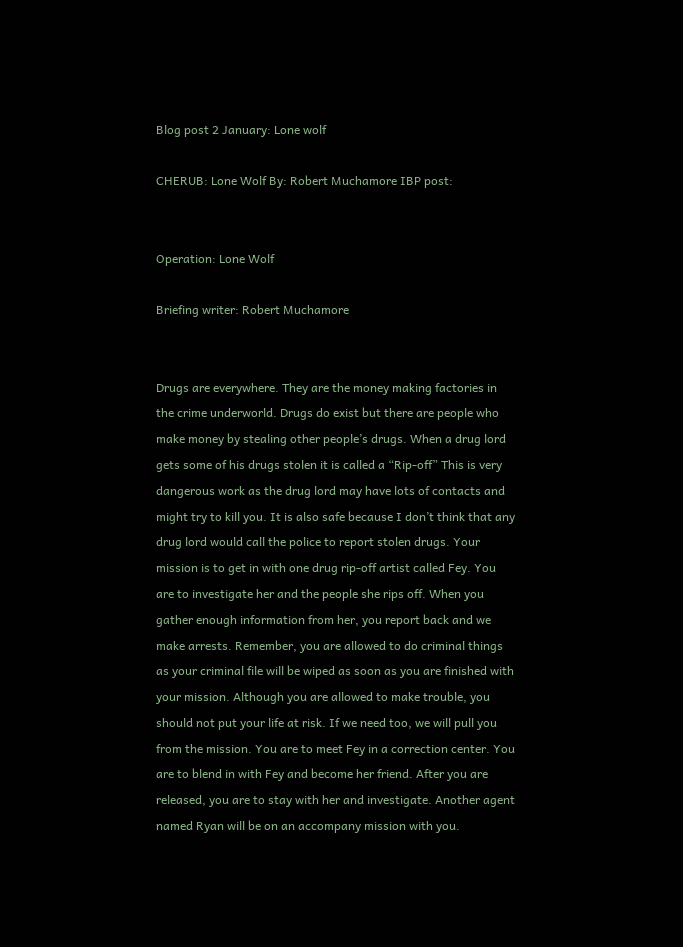Blog post 2 January: Lone wolf

CHERUB: Lone Wolf By: Robert Muchamore IBP post:


Operation: Lone Wolf

Briefing writer: Robert Muchamore


Drugs are everywhere. They are the money making factories in the crime underworld. Drugs do exist but there are people who make money by stealing other people’s drugs. When a drug lord gets some of his drugs stolen it is called a “Rip-off” This is very dangerous work as the drug lord may have lots of contacts and might try to kill you. It is also safe because I don’t think that any drug lord would call the police to report stolen drugs. Your mission is to get in with one drug rip-off artist called Fey. You are to investigate her and the people she rips off. When you gather enough information from her, you report back and we make arrests. Remember, you are allowed to do criminal things as your criminal file will be wiped as soon as you are finished with your mission. Although you are allowed to make trouble, you should not put your life at risk. If we need too, we will pull you from the mission. You are to meet Fey in a correction center. You are to blend in with Fey and become her friend. After you are released, you are to stay with her and investigate. Another agent named Ryan will be on an accompany mission with you.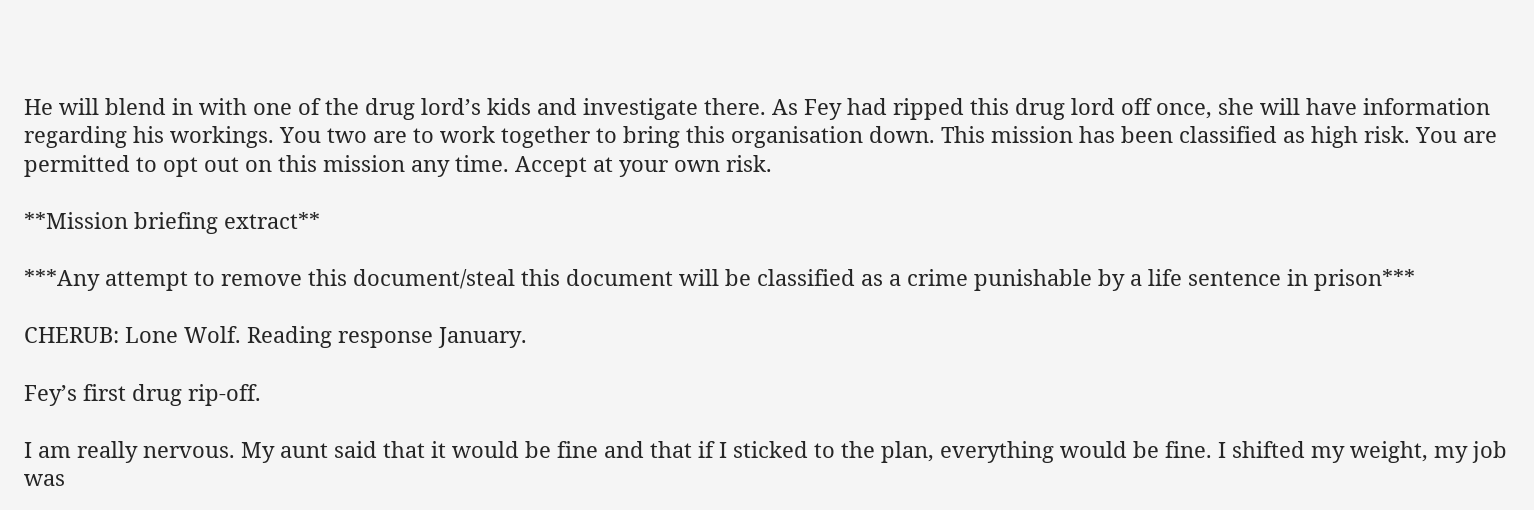He will blend in with one of the drug lord’s kids and investigate there. As Fey had ripped this drug lord off once, she will have information regarding his workings. You two are to work together to bring this organisation down. This mission has been classified as high risk. You are permitted to opt out on this mission any time. Accept at your own risk.

**Mission briefing extract**

***Any attempt to remove this document/steal this document will be classified as a crime punishable by a life sentence in prison***

CHERUB: Lone Wolf. Reading response January.

Fey’s first drug rip-off.

I am really nervous. My aunt said that it would be fine and that if I sticked to the plan, everything would be fine. I shifted my weight, my job was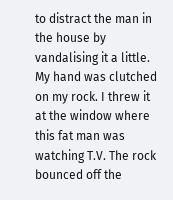to distract the man in the house by vandalising it a little. My hand was clutched on my rock. I threw it at the window where this fat man was watching T.V. The rock bounced off the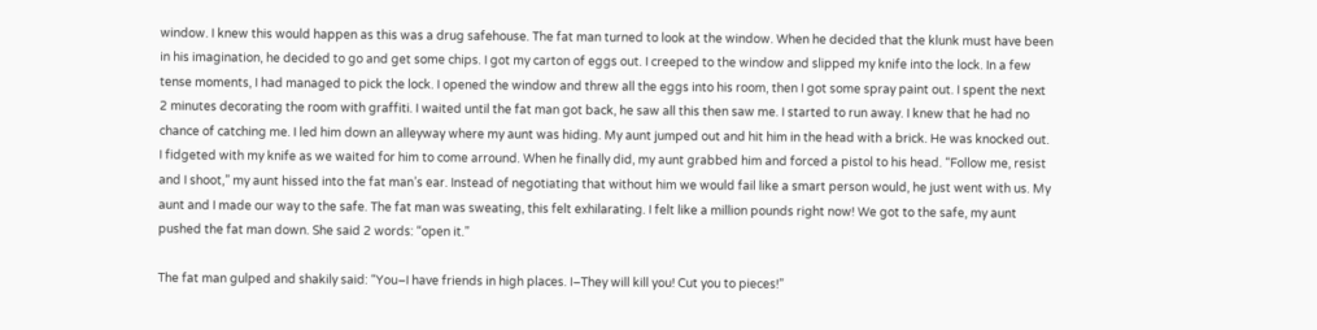window. I knew this would happen as this was a drug safehouse. The fat man turned to look at the window. When he decided that the klunk must have been in his imagination, he decided to go and get some chips. I got my carton of eggs out. I creeped to the window and slipped my knife into the lock. In a few tense moments, I had managed to pick the lock. I opened the window and threw all the eggs into his room, then I got some spray paint out. I spent the next 2 minutes decorating the room with graffiti. I waited until the fat man got back, he saw all this then saw me. I started to run away. I knew that he had no chance of catching me. I led him down an alleyway where my aunt was hiding. My aunt jumped out and hit him in the head with a brick. He was knocked out. I fidgeted with my knife as we waited for him to come arround. When he finally did, my aunt grabbed him and forced a pistol to his head. “Follow me, resist and I shoot,” my aunt hissed into the fat man’s ear. Instead of negotiating that without him we would fail like a smart person would, he just went with us. My aunt and I made our way to the safe. The fat man was sweating, this felt exhilarating. I felt like a million pounds right now! We got to the safe, my aunt pushed the fat man down. She said 2 words: “open it.”

The fat man gulped and shakily said: “You–I have friends in high places. I–They will kill you! Cut you to pieces!”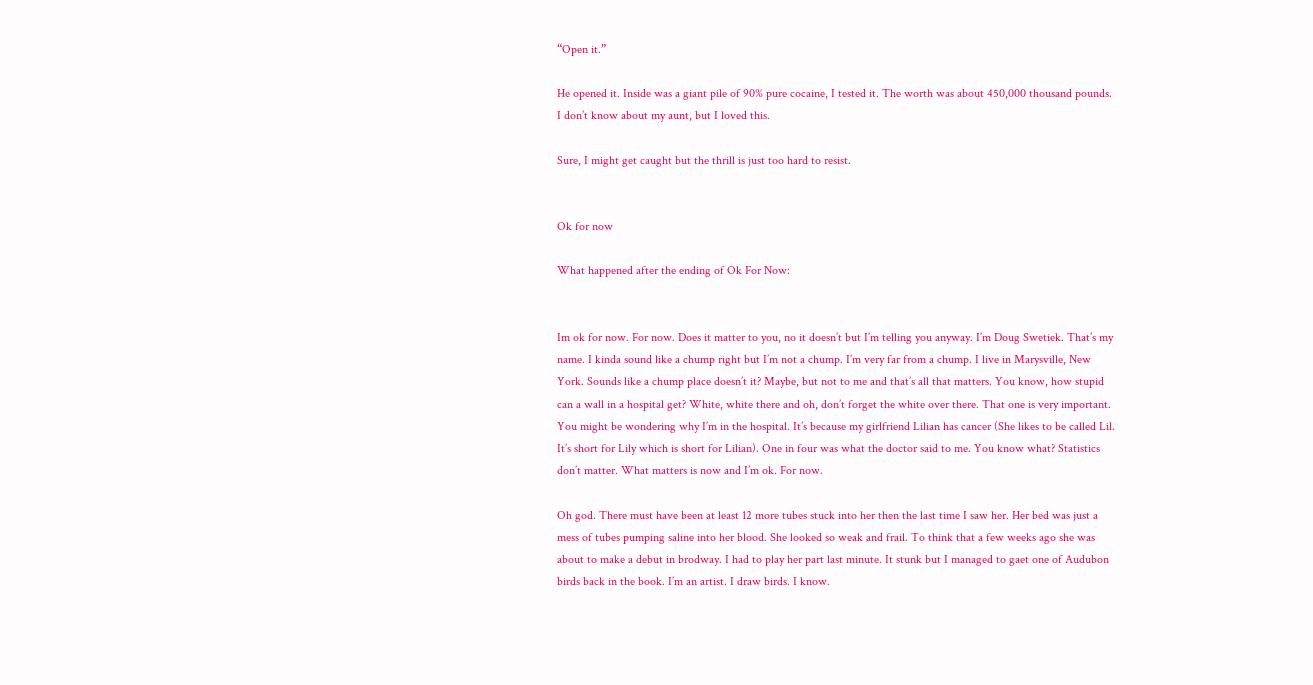“Open it.”

He opened it. Inside was a giant pile of 90% pure cocaine, I tested it. The worth was about 450,000 thousand pounds. I don’t know about my aunt, but I loved this.

Sure, I might get caught but the thrill is just too hard to resist.


Ok for now

What happened after the ending of Ok For Now:


Im ok for now. For now. Does it matter to you, no it doesn’t but I’m telling you anyway. I’m Doug Swetiek. That’s my name. I kinda sound like a chump right but I’m not a chump. I’m very far from a chump. I live in Marysville, New York. Sounds like a chump place doesn’t it? Maybe, but not to me and that’s all that matters. You know, how stupid can a wall in a hospital get? White, white there and oh, don’t forget the white over there. That one is very important. You might be wondering why I’m in the hospital. It’s because my girlfriend Lilian has cancer (She likes to be called Lil. It’s short for Lily which is short for Lilian). One in four was what the doctor said to me. You know what? Statistics don’t matter. What matters is now and I’m ok. For now.

Oh god. There must have been at least 12 more tubes stuck into her then the last time I saw her. Her bed was just a mess of tubes pumping saline into her blood. She looked so weak and frail. To think that a few weeks ago she was about to make a debut in brodway. I had to play her part last minute. It stunk but I managed to gaet one of Audubon birds back in the book. I’m an artist. I draw birds. I know.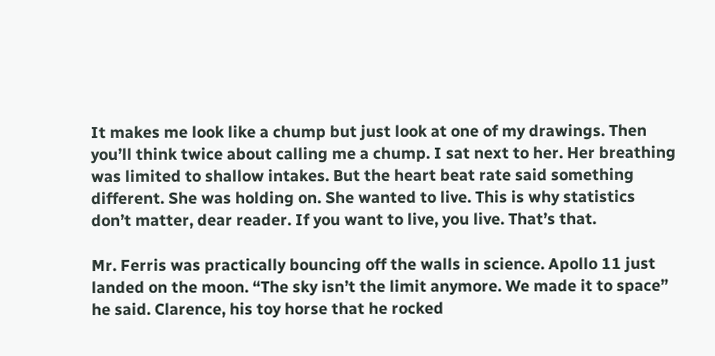It makes me look like a chump but just look at one of my drawings. Then you’ll think twice about calling me a chump. I sat next to her. Her breathing was limited to shallow intakes. But the heart beat rate said something different. She was holding on. She wanted to live. This is why statistics don’t matter, dear reader. If you want to live, you live. That’s that.

Mr. Ferris was practically bouncing off the walls in science. Apollo 11 just landed on the moon. “The sky isn’t the limit anymore. We made it to space” he said. Clarence, his toy horse that he rocked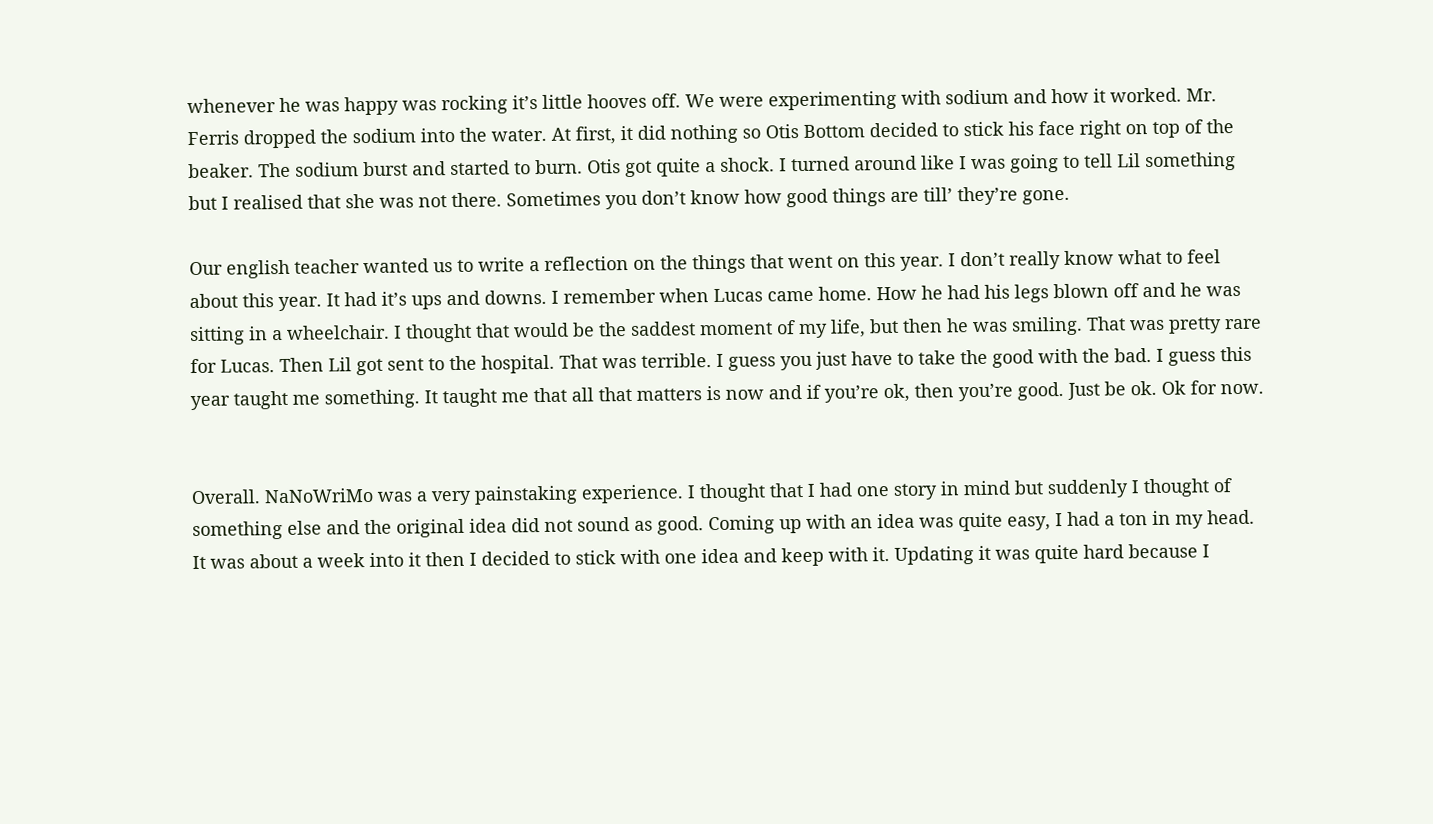whenever he was happy was rocking it’s little hooves off. We were experimenting with sodium and how it worked. Mr. Ferris dropped the sodium into the water. At first, it did nothing so Otis Bottom decided to stick his face right on top of the beaker. The sodium burst and started to burn. Otis got quite a shock. I turned around like I was going to tell Lil something but I realised that she was not there. Sometimes you don’t know how good things are till’ they’re gone.

Our english teacher wanted us to write a reflection on the things that went on this year. I don’t really know what to feel about this year. It had it’s ups and downs. I remember when Lucas came home. How he had his legs blown off and he was sitting in a wheelchair. I thought that would be the saddest moment of my life, but then he was smiling. That was pretty rare for Lucas. Then Lil got sent to the hospital. That was terrible. I guess you just have to take the good with the bad. I guess this year taught me something. It taught me that all that matters is now and if you’re ok, then you’re good. Just be ok. Ok for now.


Overall. NaNoWriMo was a very painstaking experience. I thought that I had one story in mind but suddenly I thought of something else and the original idea did not sound as good. Coming up with an idea was quite easy, I had a ton in my head. It was about a week into it then I decided to stick with one idea and keep with it. Updating it was quite hard because I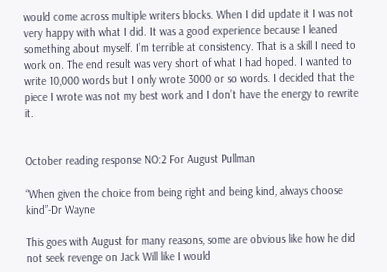would come across multiple writers blocks. When I did update it I was not very happy with what I did. It was a good experience because I leaned something about myself. I’m terrible at consistency. That is a skill I need to work on. The end result was very short of what I had hoped. I wanted to write 10,000 words but I only wrote 3000 or so words. I decided that the piece I wrote was not my best work and I don’t have the energy to rewrite it.


October reading response NO:2 For August Pullman

“When given the choice from being right and being kind, always choose kind”-Dr Wayne

This goes with August for many reasons, some are obvious like how he did not seek revenge on Jack Will like I would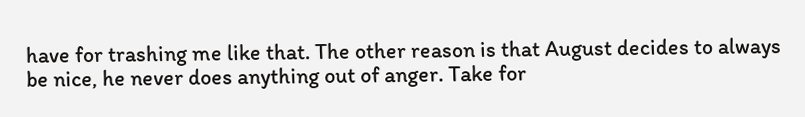have for trashing me like that. The other reason is that August decides to always be nice, he never does anything out of anger. Take for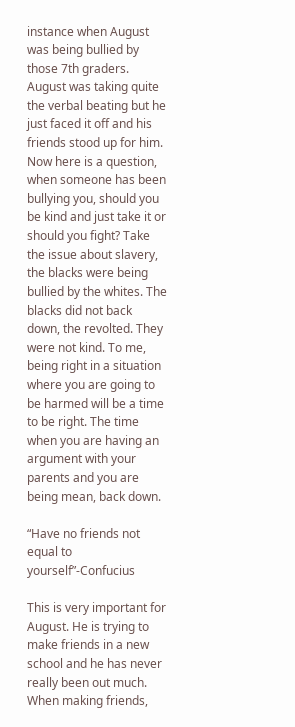instance when August was being bullied by those 7th graders. August was taking quite the verbal beating but he just faced it off and his friends stood up for him. Now here is a question, when someone has been bullying you, should you be kind and just take it or should you fight? Take the issue about slavery, the blacks were being bullied by the whites. The blacks did not back down, the revolted. They were not kind. To me, being right in a situation where you are going to be harmed will be a time to be right. The time when you are having an argument with your parents and you are being mean, back down.

“Have no friends not equal to yourself”-Confucius

This is very important for August. He is trying to make friends in a new school and he has never really been out much. When making friends,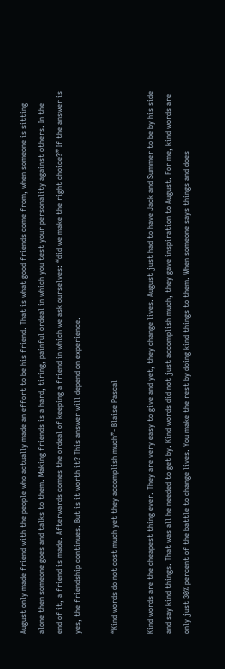August only made friend with the people who actually made an effort to be his friend. That is what good friends come from, when someone is sitting alone then someone goes and talks to them. Making friends is a hard, tiring, painful ordeal in which you test your personality against others. In the end of it, a friend is made. Afterwards comes the ordeal of keeping a friend in which we ask ourselves: “did we make the right choice?” If the answer is yes, the friendship continues. But is it worth it? This answer will depend on experience.

“Kind words do not cost much yet they accomplish much”- Blaise Pascal

Kind words are the cheapest thing ever. They are very easy to give and yet, they change lives. August just had to have Jack and Summer to be by his side and say kind things. That was all he needed to get by. Kind words did not just accomplish much, they gave inspiration to August. For me, kind words are only just 30% percent of the battle to change lives. You make the rest by doing kind things to them. When someone says things and does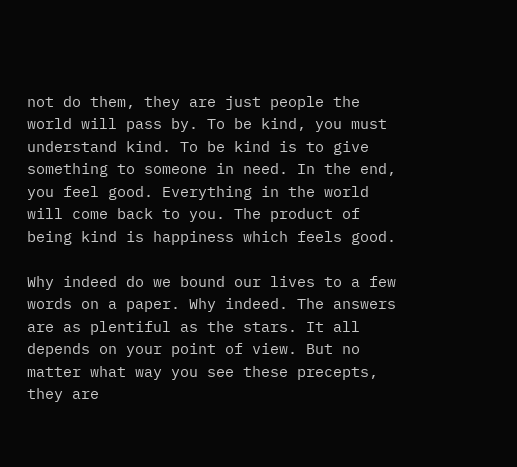not do them, they are just people the world will pass by. To be kind, you must understand kind. To be kind is to give something to someone in need. In the end, you feel good. Everything in the world will come back to you. The product of being kind is happiness which feels good.

Why indeed do we bound our lives to a few words on a paper. Why indeed. The answers are as plentiful as the stars. It all depends on your point of view. But no matter what way you see these precepts, they are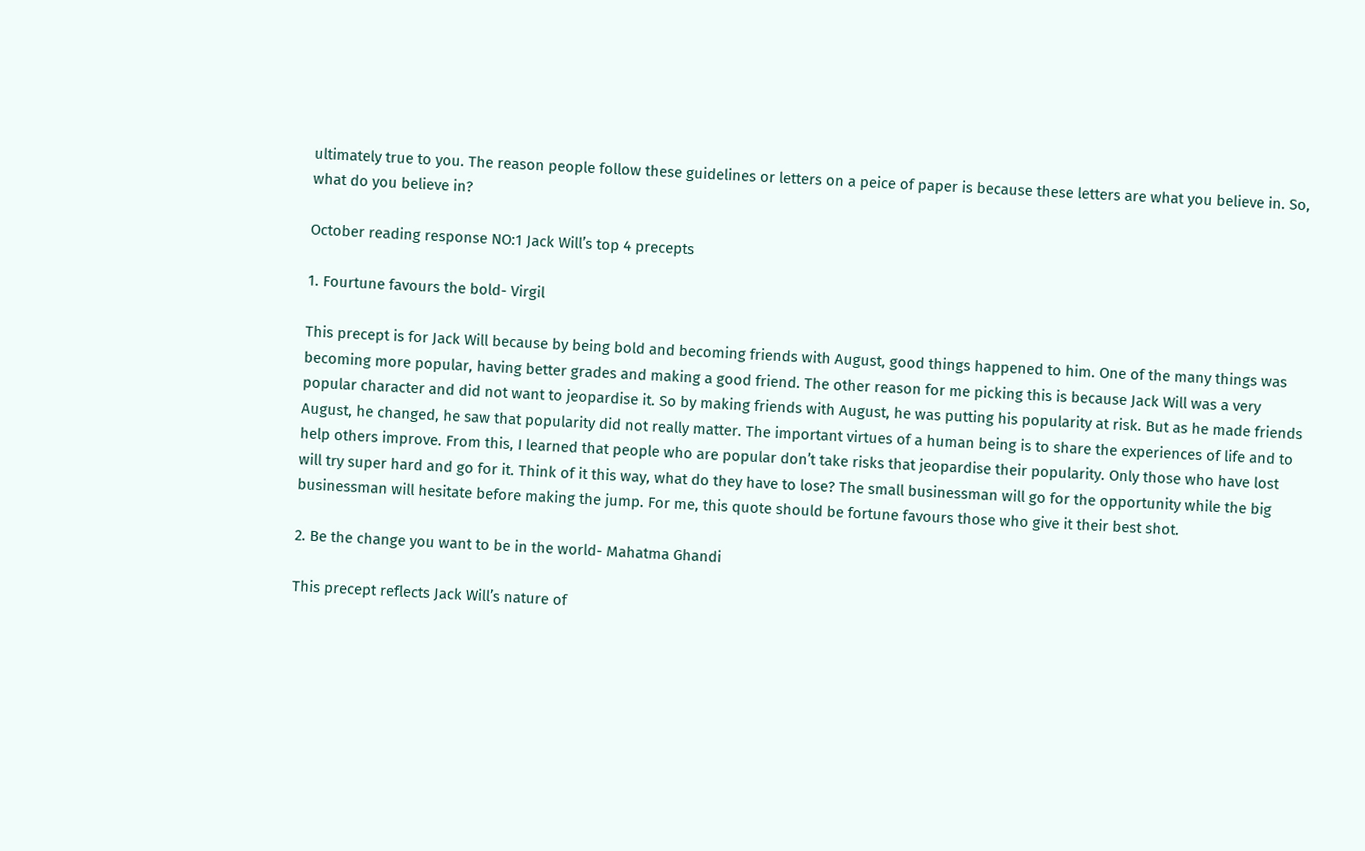ultimately true to you. The reason people follow these guidelines or letters on a peice of paper is because these letters are what you believe in. So, what do you believe in?

October reading response NO:1 Jack Will’s top 4 precepts

1. Fourtune favours the bold- Virgil

This precept is for Jack Will because by being bold and becoming friends with August, good things happened to him. One of the many things was becoming more popular, having better grades and making a good friend. The other reason for me picking this is because Jack Will was a very popular character and did not want to jeopardise it. So by making friends with August, he was putting his popularity at risk. But as he made friends August, he changed, he saw that popularity did not really matter. The important virtues of a human being is to share the experiences of life and to help others improve. From this, I learned that people who are popular don’t take risks that jeopardise their popularity. Only those who have lost will try super hard and go for it. Think of it this way, what do they have to lose? The small businessman will go for the opportunity while the big businessman will hesitate before making the jump. For me, this quote should be fortune favours those who give it their best shot.

2. Be the change you want to be in the world- Mahatma Ghandi

This precept reflects Jack Will’s nature of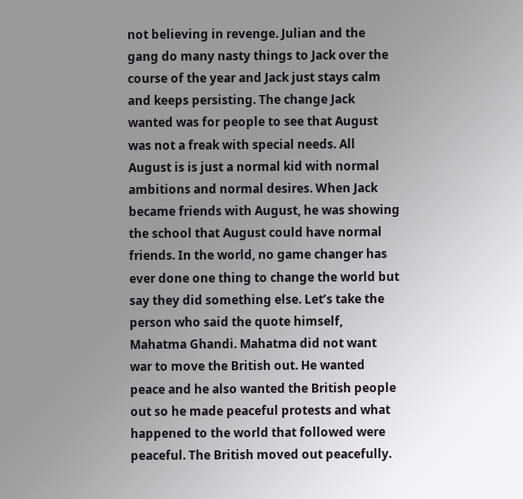not believing in revenge. Julian and the gang do many nasty things to Jack over the course of the year and Jack just stays calm and keeps persisting. The change Jack wanted was for people to see that August was not a freak with special needs. All August is is just a normal kid with normal ambitions and normal desires. When Jack became friends with August, he was showing the school that August could have normal friends. In the world, no game changer has ever done one thing to change the world but say they did something else. Let’s take the person who said the quote himself, Mahatma Ghandi. Mahatma did not want war to move the British out. He wanted peace and he also wanted the British people out so he made peaceful protests and what happened to the world that followed were peaceful. The British moved out peacefully.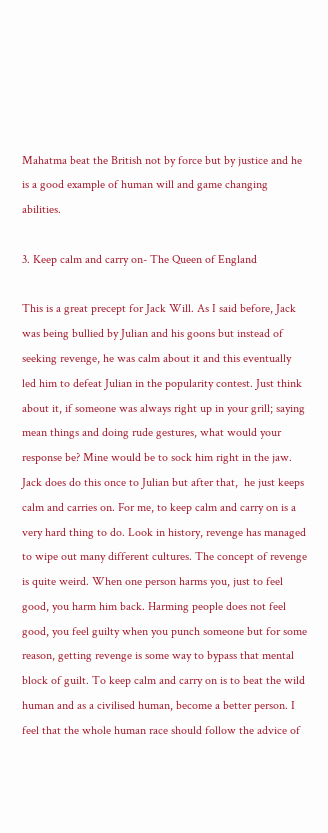Mahatma beat the British not by force but by justice and he is a good example of human will and game changing abilities.

3. Keep calm and carry on- The Queen of England

This is a great precept for Jack Will. As I said before, Jack was being bullied by Julian and his goons but instead of seeking revenge, he was calm about it and this eventually led him to defeat Julian in the popularity contest. Just think about it, if someone was always right up in your grill; saying mean things and doing rude gestures, what would your response be? Mine would be to sock him right in the jaw. Jack does do this once to Julian but after that,  he just keeps calm and carries on. For me, to keep calm and carry on is a very hard thing to do. Look in history, revenge has managed to wipe out many different cultures. The concept of revenge is quite weird. When one person harms you, just to feel good, you harm him back. Harming people does not feel good, you feel guilty when you punch someone but for some reason, getting revenge is some way to bypass that mental block of guilt. To keep calm and carry on is to beat the wild human and as a civilised human, become a better person. I feel that the whole human race should follow the advice of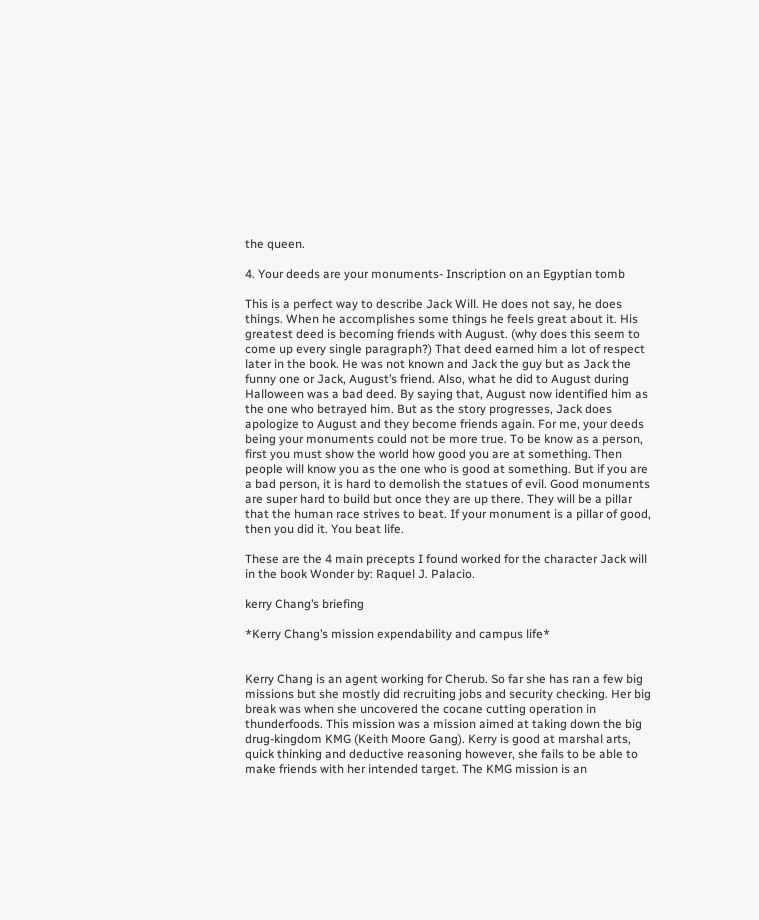the queen.

4. Your deeds are your monuments- Inscription on an Egyptian tomb

This is a perfect way to describe Jack Will. He does not say, he does things. When he accomplishes some things he feels great about it. His greatest deed is becoming friends with August. (why does this seem to come up every single paragraph?) That deed earned him a lot of respect later in the book. He was not known and Jack the guy but as Jack the funny one or Jack, August’s friend. Also, what he did to August during Halloween was a bad deed. By saying that, August now identified him as the one who betrayed him. But as the story progresses, Jack does apologize to August and they become friends again. For me, your deeds being your monuments could not be more true. To be know as a person, first you must show the world how good you are at something. Then people will know you as the one who is good at something. But if you are a bad person, it is hard to demolish the statues of evil. Good monuments are super hard to build but once they are up there. They will be a pillar that the human race strives to beat. If your monument is a pillar of good, then you did it. You beat life.

These are the 4 main precepts I found worked for the character Jack will in the book Wonder by: Raquel J. Palacio.

kerry Chang’s briefing

*Kerry Chang’s mission expendability and campus life*


Kerry Chang is an agent working for Cherub. So far she has ran a few big missions but she mostly did recruiting jobs and security checking. Her big break was when she uncovered the cocane cutting operation in thunderfoods. This mission was a mission aimed at taking down the big drug-kingdom KMG (Keith Moore Gang). Kerry is good at marshal arts, quick thinking and deductive reasoning however, she fails to be able to make friends with her intended target. The KMG mission is an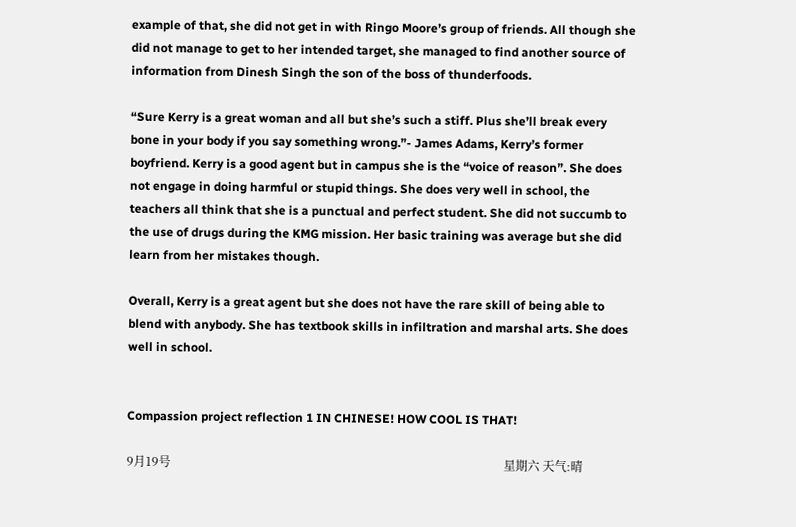example of that, she did not get in with Ringo Moore’s group of friends. All though she did not manage to get to her intended target, she managed to find another source of information from Dinesh Singh the son of the boss of thunderfoods.

“Sure Kerry is a great woman and all but she’s such a stiff. Plus she’ll break every bone in your body if you say something wrong.”- James Adams, Kerry’s former boyfriend. Kerry is a good agent but in campus she is the “voice of reason”. She does not engage in doing harmful or stupid things. She does very well in school, the teachers all think that she is a punctual and perfect student. She did not succumb to the use of drugs during the KMG mission. Her basic training was average but she did learn from her mistakes though.

Overall, Kerry is a great agent but she does not have the rare skill of being able to blend with anybody. She has textbook skills in infiltration and marshal arts. She does well in school.


Compassion project reflection 1 IN CHINESE! HOW COOL IS THAT!

9月19号                                                                                                               星期六 天气:晴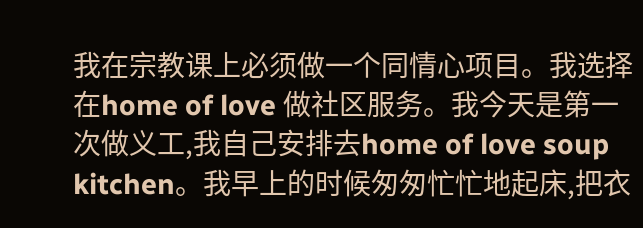我在宗教课上必须做一个同情心项目。我选择在home of love 做社区服务。我今天是第一次做义工,我自己安排去home of love soup kitchen。我早上的时候匆匆忙忙地起床,把衣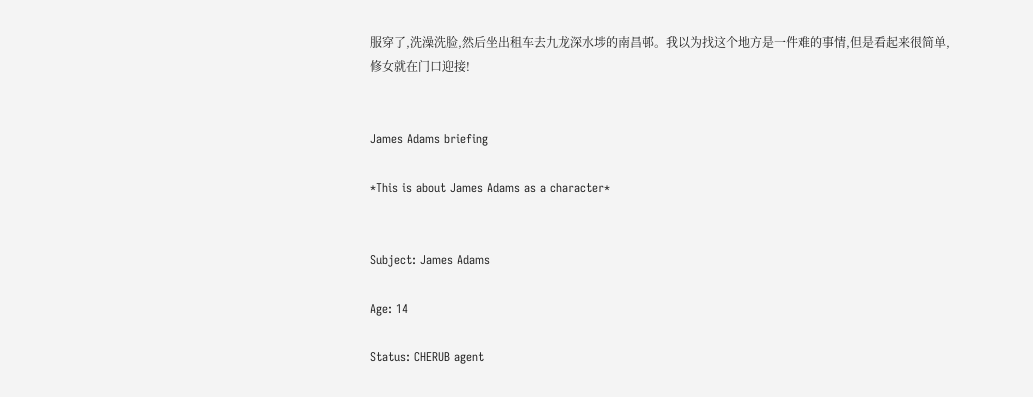服穿了,洗澡洗脸,然后坐出租车去九龙深水埗的南昌邨。我以为找这个地方是一件难的事情,但是看起来很简单,修女就在门口迎接!


James Adams briefing

*This is about James Adams as a character*


Subject: James Adams

Age: 14

Status: CHERUB agent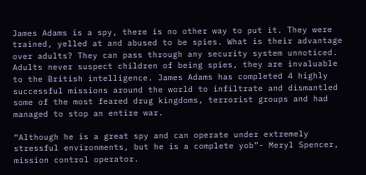James Adams is a spy, there is no other way to put it. They were trained, yelled at and abused to be spies. What is their advantage over adults? They can pass through any security system unnoticed. Adults never suspect children of being spies, they are invaluable to the British intelligence. James Adams has completed 4 highly successful missions around the world to infiltrate and dismantled some of the most feared drug kingdoms, terrorist groups and had managed to stop an entire war.

“Although he is a great spy and can operate under extremely stressful environments, but he is a complete yob”- Meryl Spencer, mission control operator.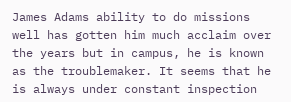James Adams ability to do missions well has gotten him much acclaim over the years but in campus, he is known as the troublemaker. It seems that he is always under constant inspection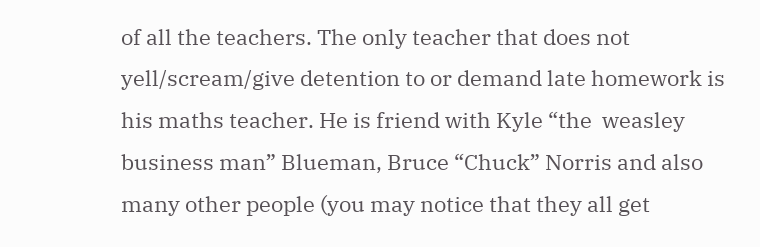of all the teachers. The only teacher that does not yell/scream/give detention to or demand late homework is his maths teacher. He is friend with Kyle “the  weasley business man” Blueman, Bruce “Chuck” Norris and also many other people (you may notice that they all get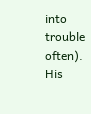into trouble often). His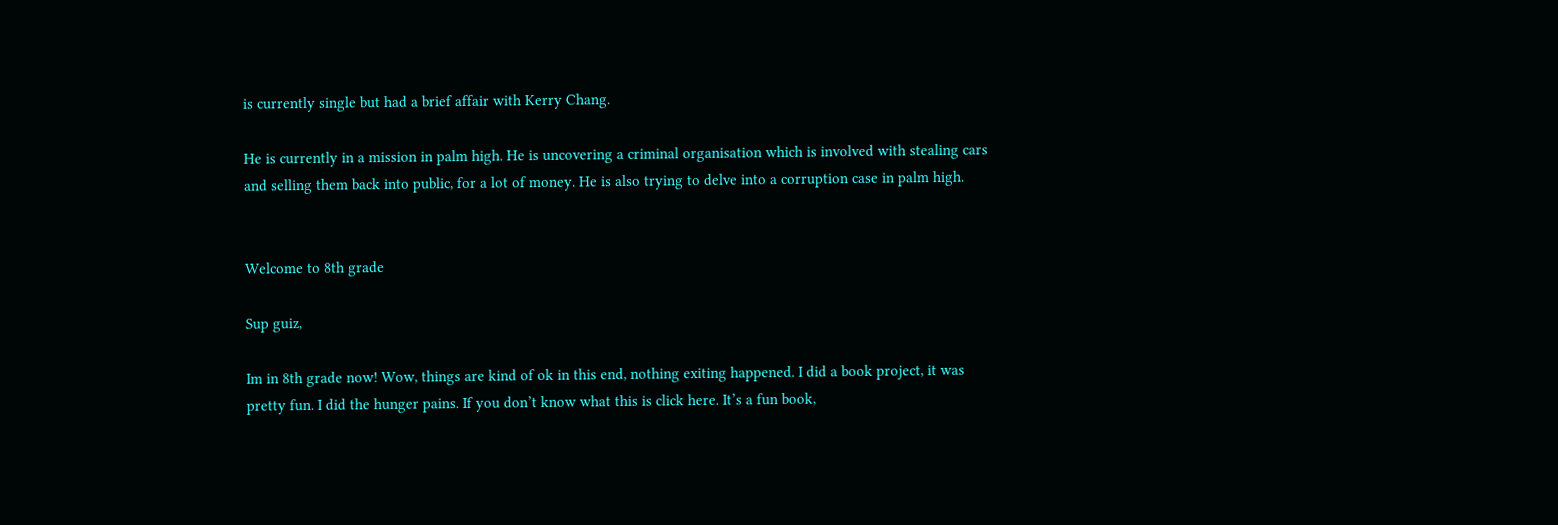is currently single but had a brief affair with Kerry Chang.

He is currently in a mission in palm high. He is uncovering a criminal organisation which is involved with stealing cars and selling them back into public, for a lot of money. He is also trying to delve into a corruption case in palm high.


Welcome to 8th grade

Sup guiz,

Im in 8th grade now! Wow, things are kind of ok in this end, nothing exiting happened. I did a book project, it was pretty fun. I did the hunger pains. If you don’t know what this is click here. It’s a fun book,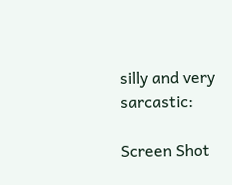silly and very sarcastic:

Screen Shot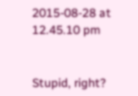2015-08-28 at 12.45.10 pm


Stupid, right?